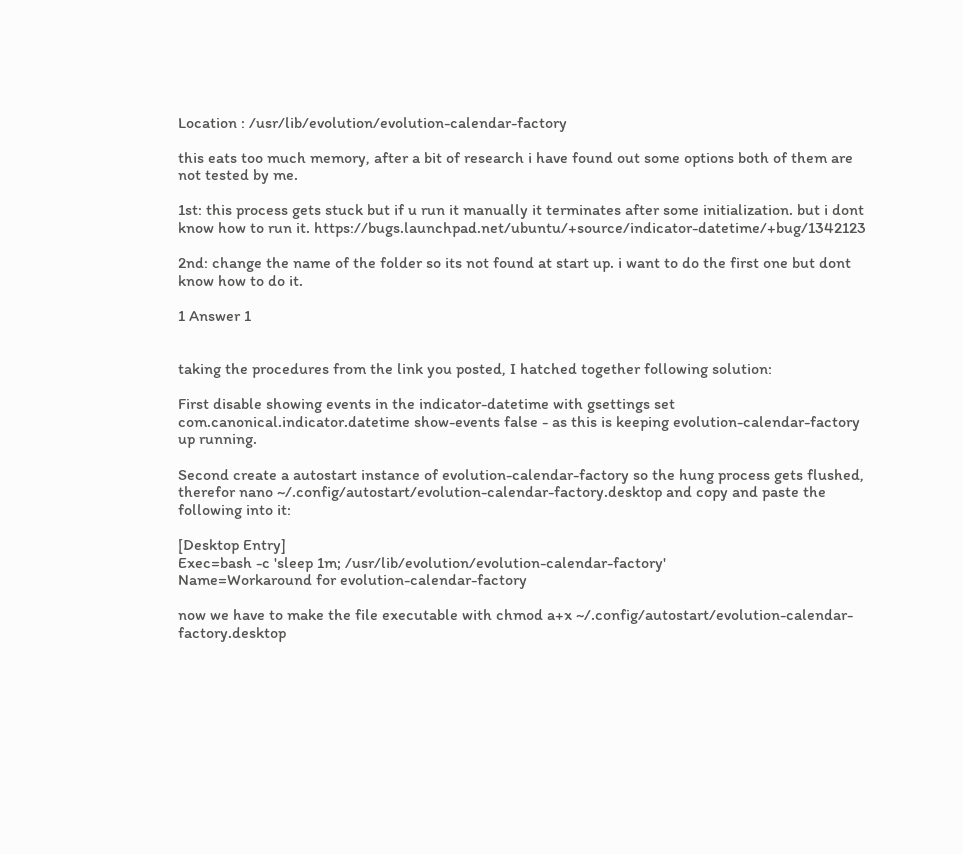Location : /usr/lib/evolution/evolution-calendar-factory

this eats too much memory, after a bit of research i have found out some options both of them are not tested by me.

1st: this process gets stuck but if u run it manually it terminates after some initialization. but i dont know how to run it. https://bugs.launchpad.net/ubuntu/+source/indicator-datetime/+bug/1342123

2nd: change the name of the folder so its not found at start up. i want to do the first one but dont know how to do it.

1 Answer 1


taking the procedures from the link you posted, I hatched together following solution:

First disable showing events in the indicator-datetime with gsettings set com.canonical.indicator.datetime show-events false - as this is keeping evolution-calendar-factory up running.

Second create a autostart instance of evolution-calendar-factory so the hung process gets flushed, therefor nano ~/.config/autostart/evolution-calendar-factory.desktop and copy and paste the following into it:

[Desktop Entry]
Exec=bash -c 'sleep 1m; /usr/lib/evolution/evolution-calendar-factory'
Name=Workaround for evolution-calendar-factory

now we have to make the file executable with chmod a+x ~/.config/autostart/evolution-calendar-factory.desktop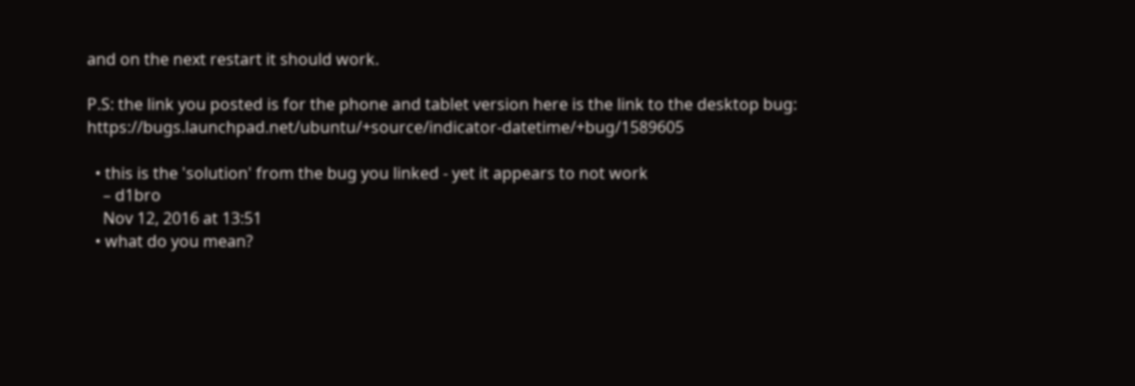and on the next restart it should work.

P.S: the link you posted is for the phone and tablet version here is the link to the desktop bug: https://bugs.launchpad.net/ubuntu/+source/indicator-datetime/+bug/1589605

  • this is the 'solution' from the bug you linked - yet it appears to not work
    – d1bro
    Nov 12, 2016 at 13:51
  • what do you mean?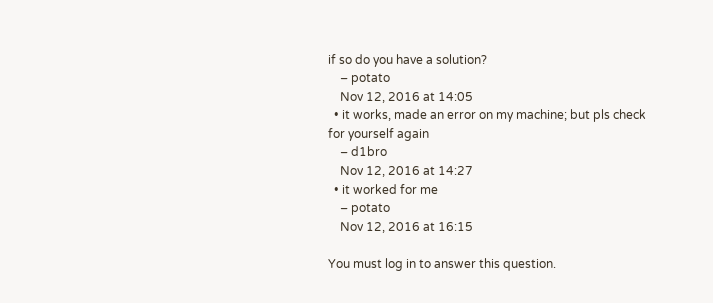if so do you have a solution?
    – potato
    Nov 12, 2016 at 14:05
  • it works, made an error on my machine; but pls check for yourself again
    – d1bro
    Nov 12, 2016 at 14:27
  • it worked for me
    – potato
    Nov 12, 2016 at 16:15

You must log in to answer this question.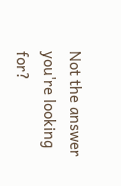Not the answer you're looking for?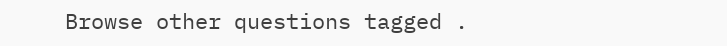Browse other questions tagged .